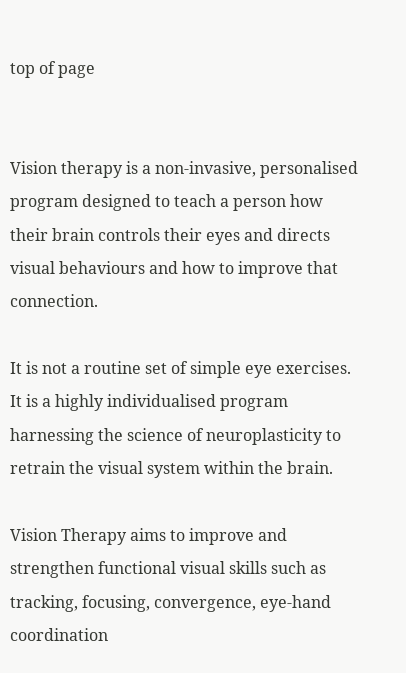top of page


Vision therapy is a non-invasive, personalised program designed to teach a person how their brain controls their eyes and directs visual behaviours and how to improve that connection.

It is not a routine set of simple eye exercises. It is a highly individualised program harnessing the science of neuroplasticity to retrain the visual system within the brain.

Vision Therapy aims to improve and strengthen functional visual skills such as tracking, focusing, convergence, eye-hand coordination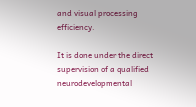and visual processing efficiency.

It is done under the direct supervision of a qualified neurodevelopmental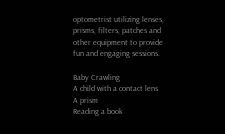optometrist utilizing lenses, prisms, filters, patches and other equipment to provide fun and engaging sessions.

Baby Crawling
A child with a contact lens
A prism
Reading a book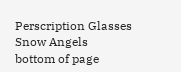Perscription Glasses
Snow Angels
bottom of page